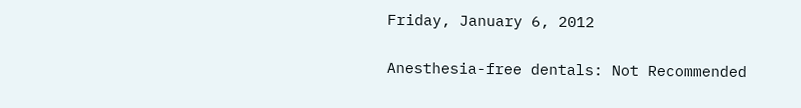Friday, January 6, 2012

Anesthesia-free dentals: Not Recommended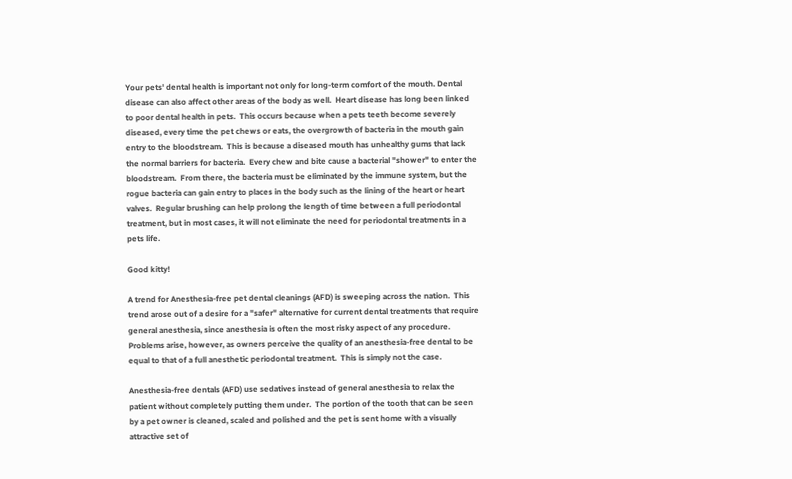Your pets' dental health is important not only for long-term comfort of the mouth. Dental disease can also affect other areas of the body as well.  Heart disease has long been linked to poor dental health in pets.  This occurs because when a pets teeth become severely diseased, every time the pet chews or eats, the overgrowth of bacteria in the mouth gain entry to the bloodstream.  This is because a diseased mouth has unhealthy gums that lack the normal barriers for bacteria.  Every chew and bite cause a bacterial "shower" to enter the bloodstream.  From there, the bacteria must be eliminated by the immune system, but the rogue bacteria can gain entry to places in the body such as the lining of the heart or heart valves.  Regular brushing can help prolong the length of time between a full periodontal treatment, but in most cases, it will not eliminate the need for periodontal treatments in a pets life.

Good kitty!

A trend for Anesthesia-free pet dental cleanings (AFD) is sweeping across the nation.  This trend arose out of a desire for a "safer" alternative for current dental treatments that require general anesthesia, since anesthesia is often the most risky aspect of any procedure.  Problems arise, however, as owners perceive the quality of an anesthesia-free dental to be equal to that of a full anesthetic periodontal treatment.  This is simply not the case.

Anesthesia-free dentals (AFD) use sedatives instead of general anesthesia to relax the patient without completely putting them under.  The portion of the tooth that can be seen by a pet owner is cleaned, scaled and polished and the pet is sent home with a visually attractive set of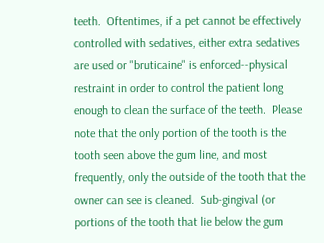teeth.  Oftentimes, if a pet cannot be effectively controlled with sedatives, either extra sedatives are used or "bruticaine" is enforced--physical restraint in order to control the patient long enough to clean the surface of the teeth.  Please note that the only portion of the tooth is the tooth seen above the gum line, and most frequently, only the outside of the tooth that the owner can see is cleaned.  Sub-gingival (or portions of the tooth that lie below the gum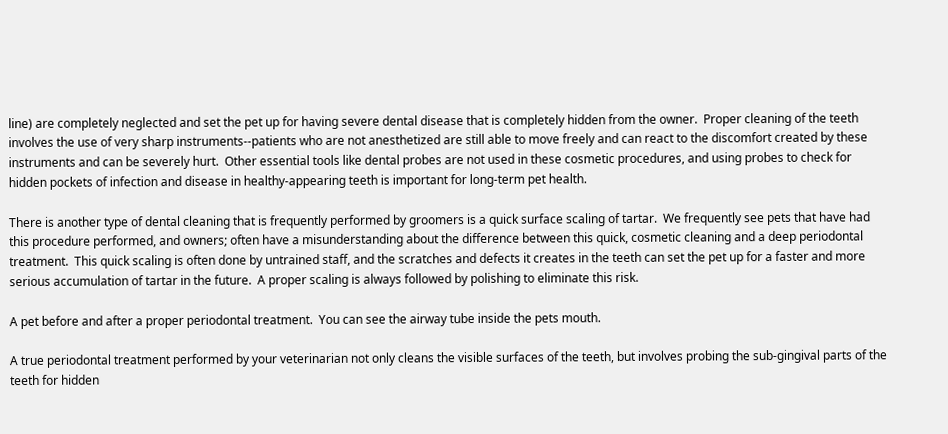line) are completely neglected and set the pet up for having severe dental disease that is completely hidden from the owner.  Proper cleaning of the teeth involves the use of very sharp instruments--patients who are not anesthetized are still able to move freely and can react to the discomfort created by these instruments and can be severely hurt.  Other essential tools like dental probes are not used in these cosmetic procedures, and using probes to check for hidden pockets of infection and disease in healthy-appearing teeth is important for long-term pet health.

There is another type of dental cleaning that is frequently performed by groomers is a quick surface scaling of tartar.  We frequently see pets that have had this procedure performed, and owners; often have a misunderstanding about the difference between this quick, cosmetic cleaning and a deep periodontal treatment.  This quick scaling is often done by untrained staff, and the scratches and defects it creates in the teeth can set the pet up for a faster and more serious accumulation of tartar in the future.  A proper scaling is always followed by polishing to eliminate this risk.

A pet before and after a proper periodontal treatment.  You can see the airway tube inside the pets mouth.

A true periodontal treatment performed by your veterinarian not only cleans the visible surfaces of the teeth, but involves probing the sub-gingival parts of the teeth for hidden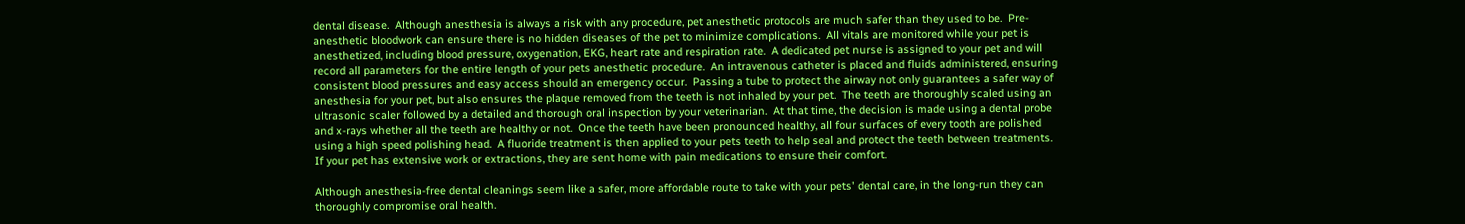dental disease.  Although anesthesia is always a risk with any procedure, pet anesthetic protocols are much safer than they used to be.  Pre-anesthetic bloodwork can ensure there is no hidden diseases of the pet to minimize complications.  All vitals are monitored while your pet is anesthetized, including blood pressure, oxygenation, EKG, heart rate and respiration rate.  A dedicated pet nurse is assigned to your pet and will record all parameters for the entire length of your pets anesthetic procedure.  An intravenous catheter is placed and fluids administered, ensuring consistent blood pressures and easy access should an emergency occur.  Passing a tube to protect the airway not only guarantees a safer way of anesthesia for your pet, but also ensures the plaque removed from the teeth is not inhaled by your pet.  The teeth are thoroughly scaled using an ultrasonic scaler followed by a detailed and thorough oral inspection by your veterinarian.  At that time, the decision is made using a dental probe and x-rays whether all the teeth are healthy or not.  Once the teeth have been pronounced healthy, all four surfaces of every tooth are polished using a high speed polishing head.  A fluoride treatment is then applied to your pets teeth to help seal and protect the teeth between treatments.  If your pet has extensive work or extractions, they are sent home with pain medications to ensure their comfort.

Although anesthesia-free dental cleanings seem like a safer, more affordable route to take with your pets' dental care, in the long-run they can thoroughly compromise oral health.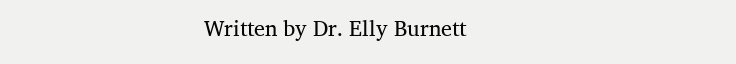Written by Dr. Elly Burnett